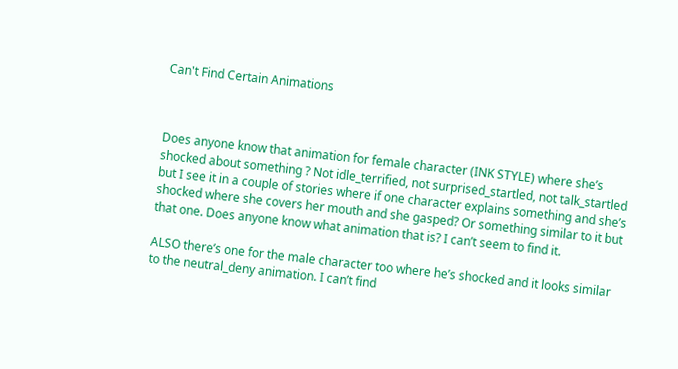Can't Find Certain Animations



Does anyone know that animation for female character (INK STYLE) where she’s shocked about something ? Not idle_terrified, not surprised_startled, not talk_startled but I see it in a couple of stories where if one character explains something and she’s shocked where she covers her mouth and she gasped? Or something similar to it but that one. Does anyone know what animation that is? I can’t seem to find it.

ALSO there’s one for the male character too where he’s shocked and it looks similar to the neutral_deny animation. I can’t find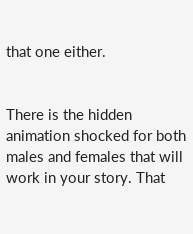that one either.


There is the hidden animation shocked for both males and females that will work in your story. That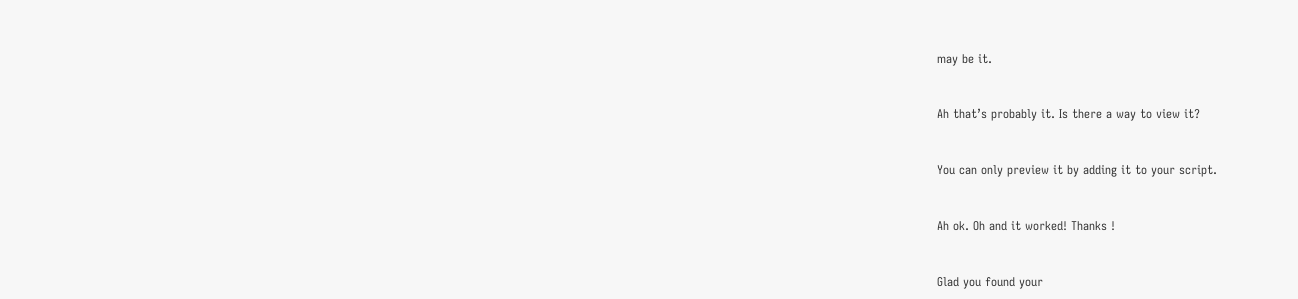may be it.


Ah that’s probably it. Is there a way to view it?


You can only preview it by adding it to your script.


Ah ok. Oh and it worked! Thanks !


Glad you found your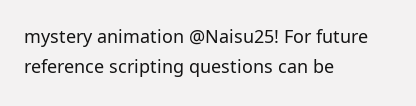mystery animation @Naisu25! For future reference scripting questions can be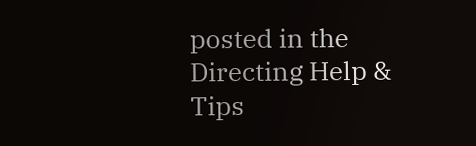posted in the Directing Help & Tips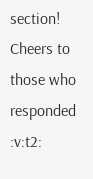section! Cheers to those who responded :v:t2: